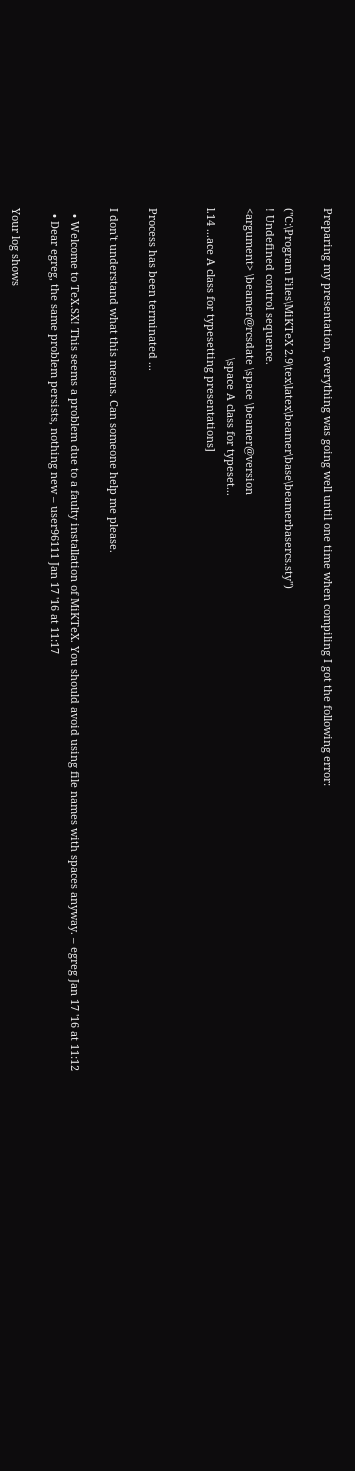Preparing my presentation, everything was going well until one time when compiling I got the following error:

("C:\Program Files\MiKTeX 2.9\tex\latex\beamer\base\beamerbasercs.sty")
! Undefined control sequence.
<argument> \beamer@rcsdate \space \beamer@version
                                                  \space A class for typeset...
l.14 ...ace A class for typesetting presentations]


Process has been terminated ...

I don't understand what this means. Can someone help me please.

  • Welcome to TeX.SX! This seems a problem due to a faulty installation of MiKTeX. You should avoid using file names with spaces anyway. – egreg Jan 17 '16 at 11:12
  • Dear egreg, the same problem persists, nothing new – user96111 Jan 17 '16 at 11:17

Your log shows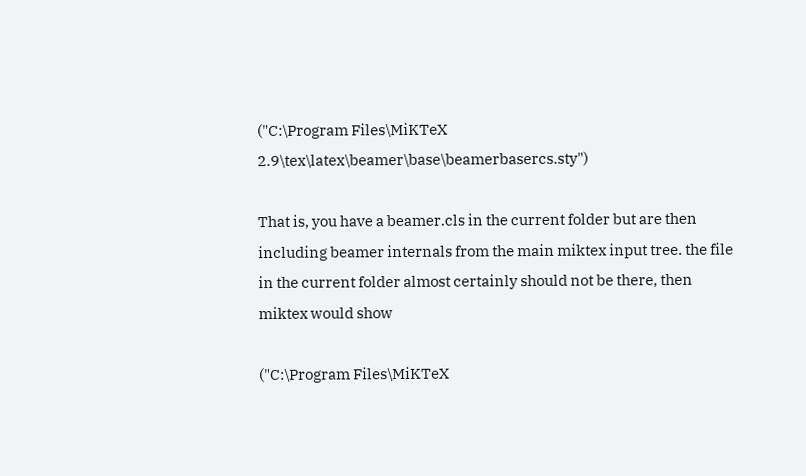("C:\Program Files\MiKTeX 2.9\tex\latex\beamer\base\beamerbasercs.sty")

That is, you have a beamer.cls in the current folder but are then including beamer internals from the main miktex input tree. the file in the current folder almost certainly should not be there, then miktex would show

("C:\Program Files\MiKTeX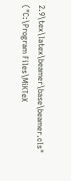2.9\tex\latex\beamer\base\beamer.cls"
("C:\Program Files\MiKTeX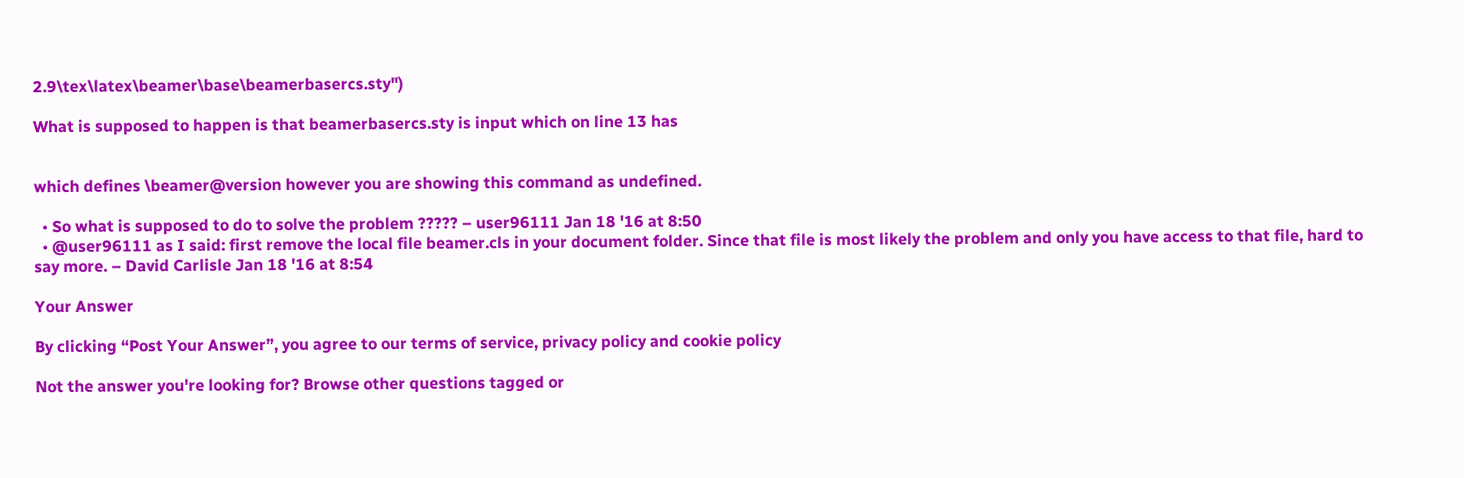2.9\tex\latex\beamer\base\beamerbasercs.sty")

What is supposed to happen is that beamerbasercs.sty is input which on line 13 has


which defines \beamer@version however you are showing this command as undefined.

  • So what is supposed to do to solve the problem ????? – user96111 Jan 18 '16 at 8:50
  • @user96111 as I said: first remove the local file beamer.cls in your document folder. Since that file is most likely the problem and only you have access to that file, hard to say more. – David Carlisle Jan 18 '16 at 8:54

Your Answer

By clicking “Post Your Answer”, you agree to our terms of service, privacy policy and cookie policy

Not the answer you're looking for? Browse other questions tagged or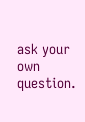ask your own question.